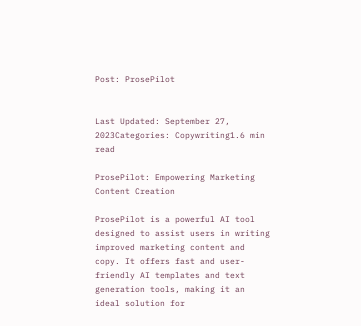Post: ProsePilot


Last Updated: September 27, 2023Categories: Copywriting1.6 min read

ProsePilot: Empowering Marketing Content Creation

ProsePilot is a powerful AI tool designed to assist users in writing improved marketing content and copy. It offers fast and user-friendly AI templates and text generation tools, making it an ideal solution for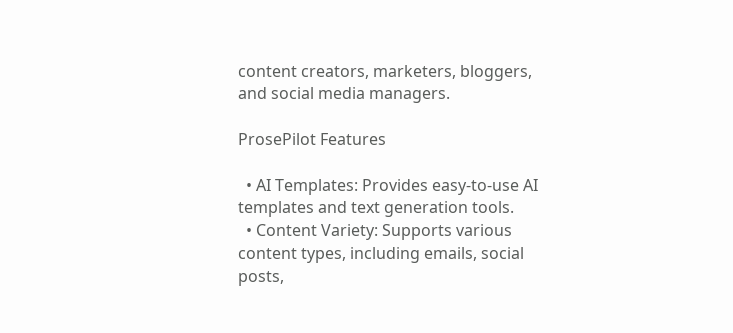content creators, marketers, bloggers, and social media managers.

ProsePilot Features

  • AI Templates: Provides easy-to-use AI templates and text generation tools.
  • Content Variety: Supports various content types, including emails, social posts,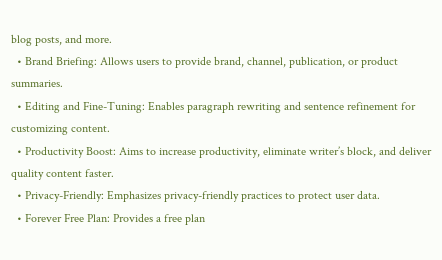blog posts, and more.
  • Brand Briefing: Allows users to provide brand, channel, publication, or product summaries.
  • Editing and Fine-Tuning: Enables paragraph rewriting and sentence refinement for customizing content.
  • Productivity Boost: Aims to increase productivity, eliminate writer’s block, and deliver quality content faster.
  • Privacy-Friendly: Emphasizes privacy-friendly practices to protect user data.
  • Forever Free Plan: Provides a free plan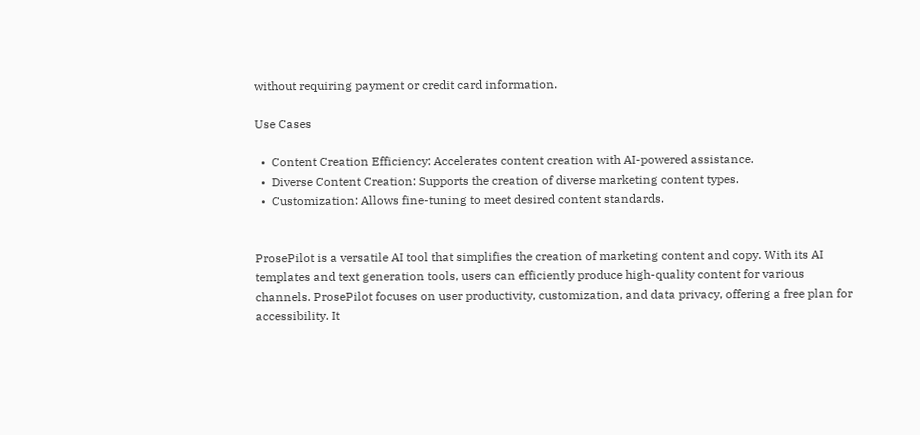without requiring payment or credit card information.

Use Cases

  •  Content Creation Efficiency: Accelerates content creation with AI-powered assistance.
  •  Diverse Content Creation: Supports the creation of diverse marketing content types.
  •  Customization: Allows fine-tuning to meet desired content standards.


ProsePilot is a versatile AI tool that simplifies the creation of marketing content and copy. With its AI templates and text generation tools, users can efficiently produce high-quality content for various channels. ProsePilot focuses on user productivity, customization, and data privacy, offering a free plan for accessibility. It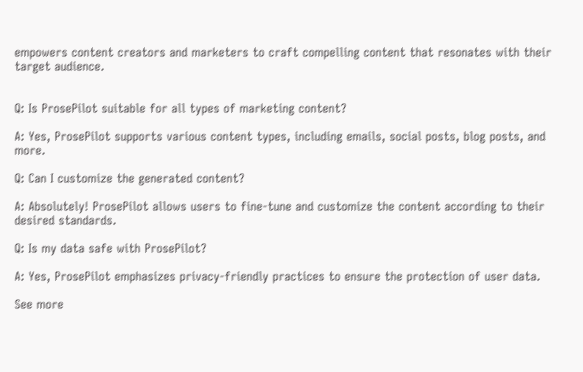empowers content creators and marketers to craft compelling content that resonates with their target audience.


Q: Is ProsePilot suitable for all types of marketing content?

A: Yes, ProsePilot supports various content types, including emails, social posts, blog posts, and more.

Q: Can I customize the generated content?

A: Absolutely! ProsePilot allows users to fine-tune and customize the content according to their desired standards.

Q: Is my data safe with ProsePilot?

A: Yes, ProsePilot emphasizes privacy-friendly practices to ensure the protection of user data.

See more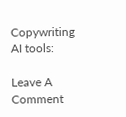Copywriting AI tools:

Leave A Comment